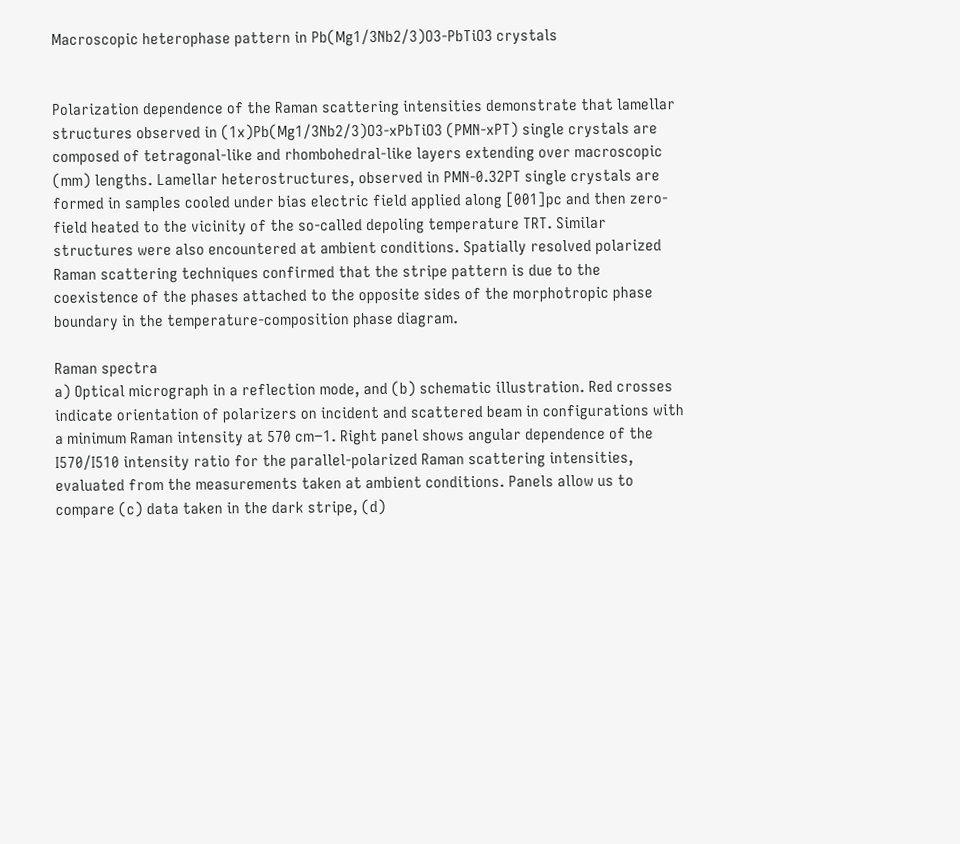Macroscopic heterophase pattern in Pb(Mg1/3Nb2/3)O3-PbTiO3 crystals


Polarization dependence of the Raman scattering intensities demonstrate that lamellar structures observed in (1x)Pb(Mg1/3Nb2/3)O3-xPbTiO3 (PMN-xPT) single crystals are composed of tetragonal-like and rhombohedral-like layers extending over macroscopic (mm) lengths. Lamellar heterostructures, observed in PMN-0.32PT single crystals are formed in samples cooled under bias electric field applied along [001]pc and then zero-field heated to the vicinity of the so-called depoling temperature TRT. Similar structures were also encountered at ambient conditions. Spatially resolved polarized Raman scattering techniques confirmed that the stripe pattern is due to the coexistence of the phases attached to the opposite sides of the morphotropic phase boundary in the temperature-composition phase diagram.

Raman spectra
a) Optical micrograph in a reflection mode, and (b) schematic illustration. Red crosses indicate orientation of polarizers on incident and scattered beam in configurations with a minimum Raman intensity at 570 cm−1. Right panel shows angular dependence of the I570/I510 intensity ratio for the parallel-polarized Raman scattering intensities, evaluated from the measurements taken at ambient conditions. Panels allow us to compare (c) data taken in the dark stripe, (d)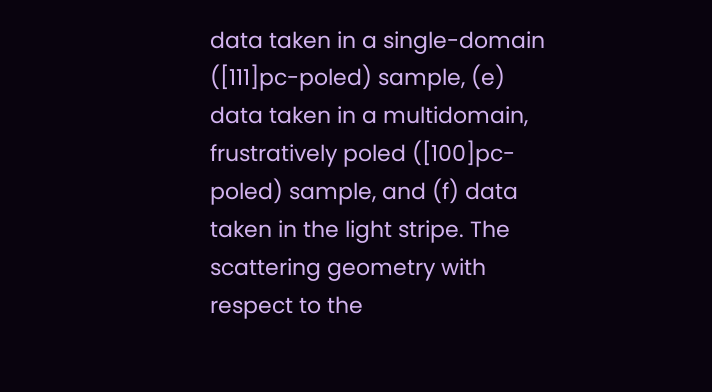data taken in a single-domain ([111]pc-poled) sample, (e) data taken in a multidomain, frustratively poled ([100]pc-poled) sample, and (f) data taken in the light stripe. The scattering geometry with respect to the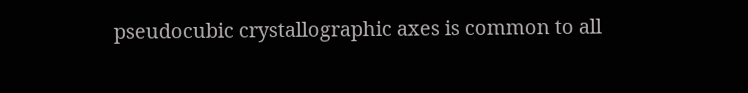pseudocubic crystallographic axes is common to all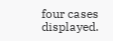four cases displayed.